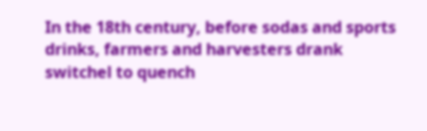In the 18th century, before sodas and sports drinks, farmers and harvesters drank switchel to quench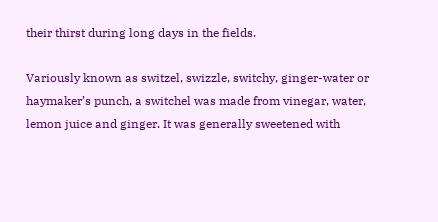their thirst during long days in the fields.

Variously known as switzel, swizzle, switchy, ginger-water or haymaker’s punch, a switchel was made from vinegar, water, lemon juice and ginger. It was generally sweetened with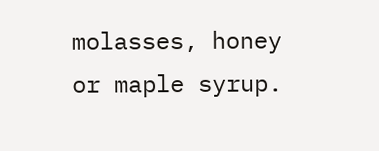molasses, honey or maple syrup.